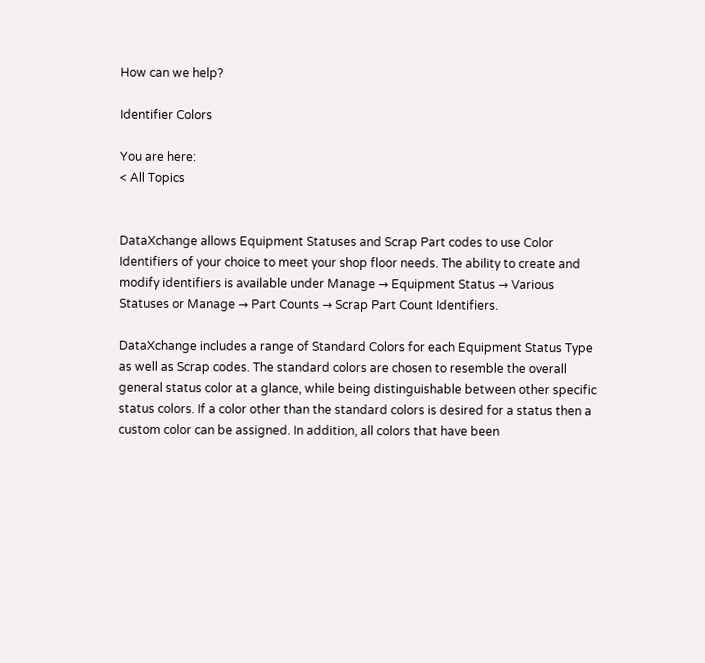How can we help?

Identifier Colors

You are here:
< All Topics


DataXchange allows Equipment Statuses and Scrap Part codes to use Color Identifiers of your choice to meet your shop floor needs. The ability to create and modify identifiers is available under Manage → Equipment Status → Various Statuses or Manage → Part Counts → Scrap Part Count Identifiers.

DataXchange includes a range of Standard Colors for each Equipment Status Type as well as Scrap codes. The standard colors are chosen to resemble the overall general status color at a glance, while being distinguishable between other specific status colors. If a color other than the standard colors is desired for a status then a custom color can be assigned. In addition, all colors that have been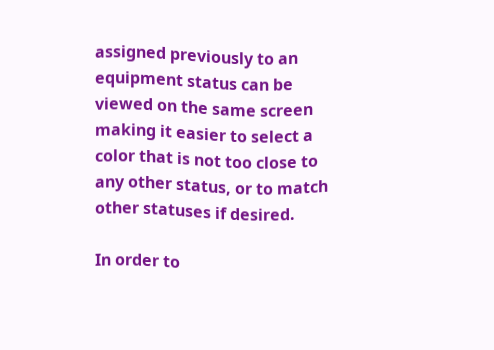assigned previously to an equipment status can be viewed on the same screen making it easier to select a color that is not too close to any other status, or to match other statuses if desired.

In order to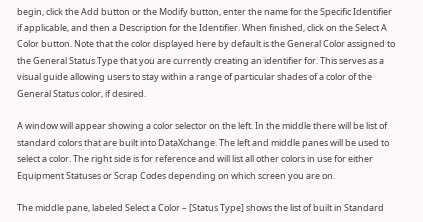begin, click the Add button or the Modify button, enter the name for the Specific Identifier if applicable, and then a Description for the Identifier. When finished, click on the Select A Color button. Note that the color displayed here by default is the General Color assigned to the General Status Type that you are currently creating an identifier for. This serves as a visual guide allowing users to stay within a range of particular shades of a color of the General Status color, if desired.

A window will appear showing a color selector on the left. In the middle there will be list of standard colors that are built into DataXchange. The left and middle panes will be used to select a color. The right side is for reference and will list all other colors in use for either Equipment Statuses or Scrap Codes depending on which screen you are on.

The middle pane, labeled Select a Color – [Status Type] shows the list of built in Standard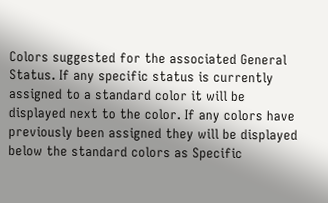Colors suggested for the associated General Status. If any specific status is currently assigned to a standard color it will be displayed next to the color. If any colors have previously been assigned they will be displayed below the standard colors as Specific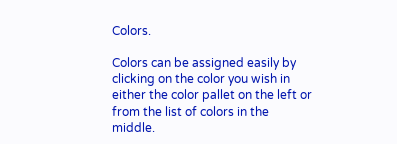Colors.

Colors can be assigned easily by clicking on the color you wish in either the color pallet on the left or from the list of colors in the middle.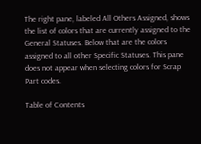The right pane, labeled All Others Assigned, shows the list of colors that are currently assigned to the General Statuses. Below that are the colors assigned to all other Specific Statuses. This pane does not appear when selecting colors for Scrap Part codes.

Table of Contents